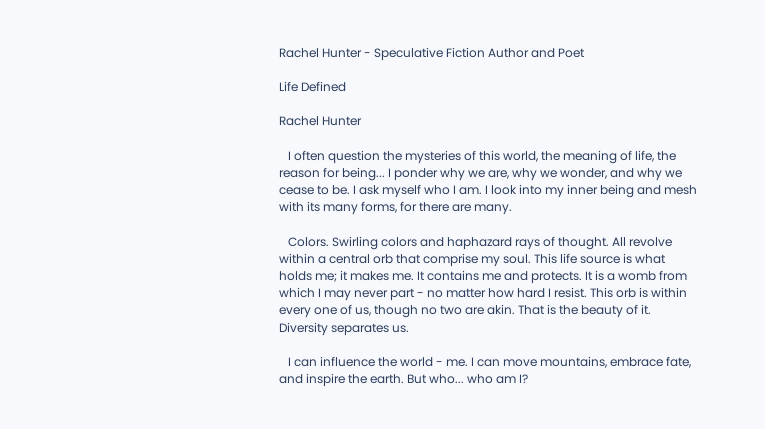Rachel Hunter - Speculative Fiction Author and Poet

Life Defined

Rachel Hunter

   I often question the mysteries of this world, the meaning of life, the reason for being... I ponder why we are, why we wonder, and why we cease to be. I ask myself who I am. I look into my inner being and mesh with its many forms, for there are many.

   Colors. Swirling colors and haphazard rays of thought. All revolve within a central orb that comprise my soul. This life source is what holds me; it makes me. It contains me and protects. It is a womb from which I may never part - no matter how hard I resist. This orb is within every one of us, though no two are akin. That is the beauty of it. Diversity separates us.

   I can influence the world - me. I can move mountains, embrace fate, and inspire the earth. But who... who am I?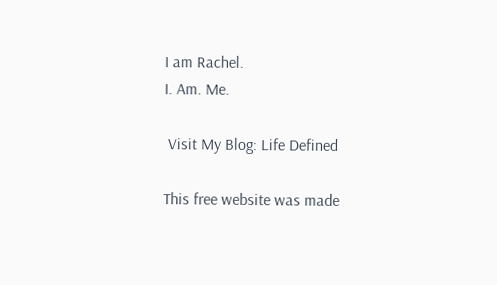I am Rachel.
I. Am. Me.

 Visit My Blog: Life Defined

This free website was made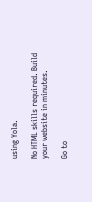using Yola.

No HTML skills required. Build your website in minutes.

Go to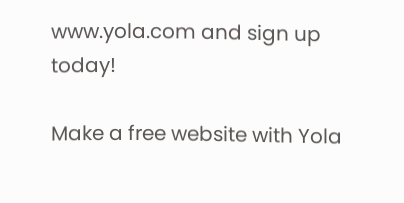www.yola.com and sign up today!

Make a free website with Yola